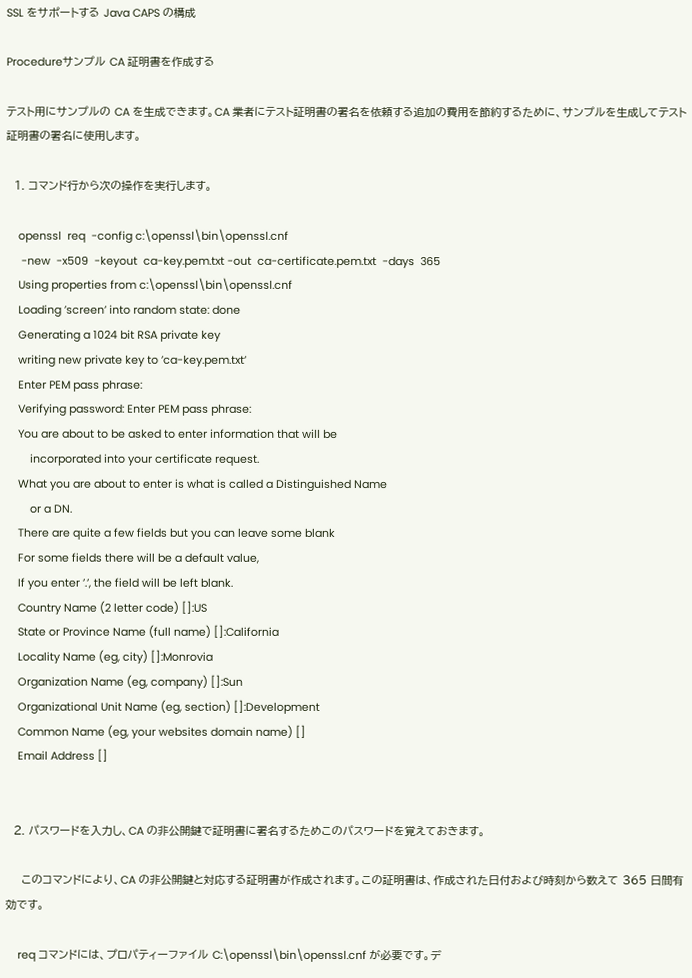SSL をサポートする Java CAPS の構成

Procedureサンプル CA 証明書を作成する

テスト用にサンプルの CA を生成できます。CA 業者にテスト証明書の署名を依頼する追加の費用を節約するために、サンプルを生成してテスト証明書の署名に使用します。

  1. コマンド行から次の操作を実行します。

    openssl  req  -config c:\openssl\bin\openssl.cnf
     -new  -x509  -keyout  ca-key.pem.txt -out  ca-certificate.pem.txt  -days  365
    Using properties from c:\openssl\bin\openssl.cnf
    Loading ’screen’ into random state: done
    Generating a 1024 bit RSA private key
    writing new private key to ’ca-key.pem.txt’
    Enter PEM pass phrase:
    Verifying password: Enter PEM pass phrase:
    You are about to be asked to enter information that will be
        incorporated into your certificate request.
    What you are about to enter is what is called a Distinguished Name
        or a DN.
    There are quite a few fields but you can leave some blank
    For some fields there will be a default value,
    If you enter ’.’, the field will be left blank.
    Country Name (2 letter code) []:US
    State or Province Name (full name) []:California
    Locality Name (eg, city) []:Monrovia
    Organization Name (eg, company) []:Sun
    Organizational Unit Name (eg, section) []:Development
    Common Name (eg, your websites domain name) []
    Email Address []


  2. パスワードを入力し、CA の非公開鍵で証明書に署名するためこのパスワードを覚えておきます。

    このコマンドにより、CA の非公開鍵と対応する証明書が作成されます。この証明書は、作成された日付および時刻から数えて 365 日間有効です。

    req コマンドには、プロパティーファイル C:\openssl\bin\openssl.cnf が必要です。デ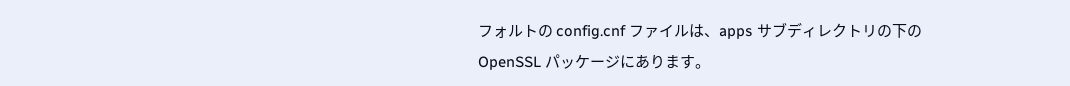フォルトの config.cnf ファイルは、apps サブディレクトリの下の OpenSSL パッケージにあります。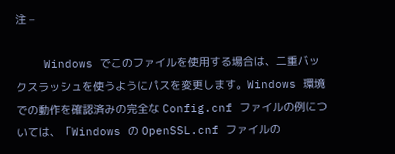注 –

    Windows でこのファイルを使用する場合は、二重バックスラッシュを使うようにパスを変更します。Windows 環境での動作を確認済みの完全な Config.cnf ファイルの例については、「Windows の OpenSSL.cnf ファイルの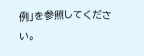例」を参照してください。